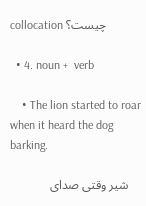collocation چیست؟

  • 4. noun +  verb

    • The lion started to roar when it heard the dog barking.

    شیر وقتی صدای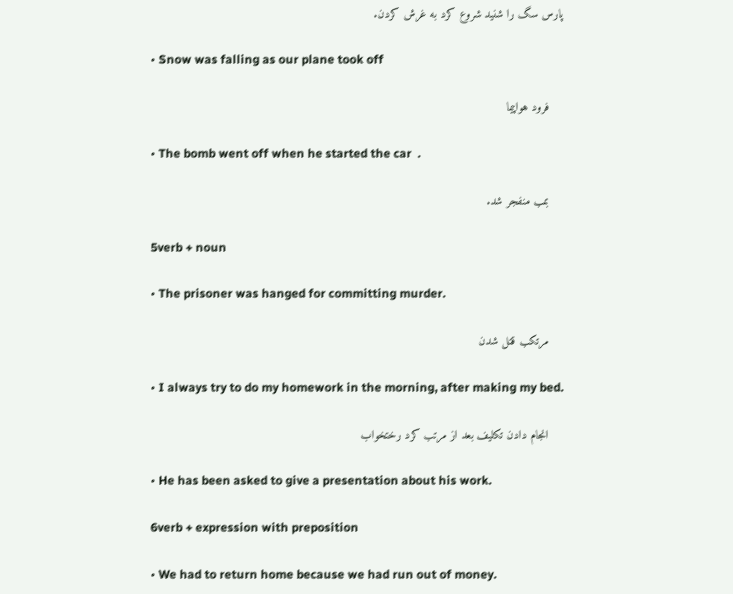پارس سگ را شنید شروع کرد به غرش کردن.

    • Snow was falling as our plane took off

    فرود هواپیما

    • The bomb went off when he started the car  .

    بمب منفجر شد.

    5verb + noun

    • The prisoner was hanged for committing murder.

    مرتکب قتل شدن

    • I always try to do my homework in the morning, after making my bed.

    انجام دادن تکلیف بعد از مرتب کرد رختخواب

    • He has been asked to give a presentation about his work.

    6verb + expression with preposition

    • We had to return home because we had run out of money.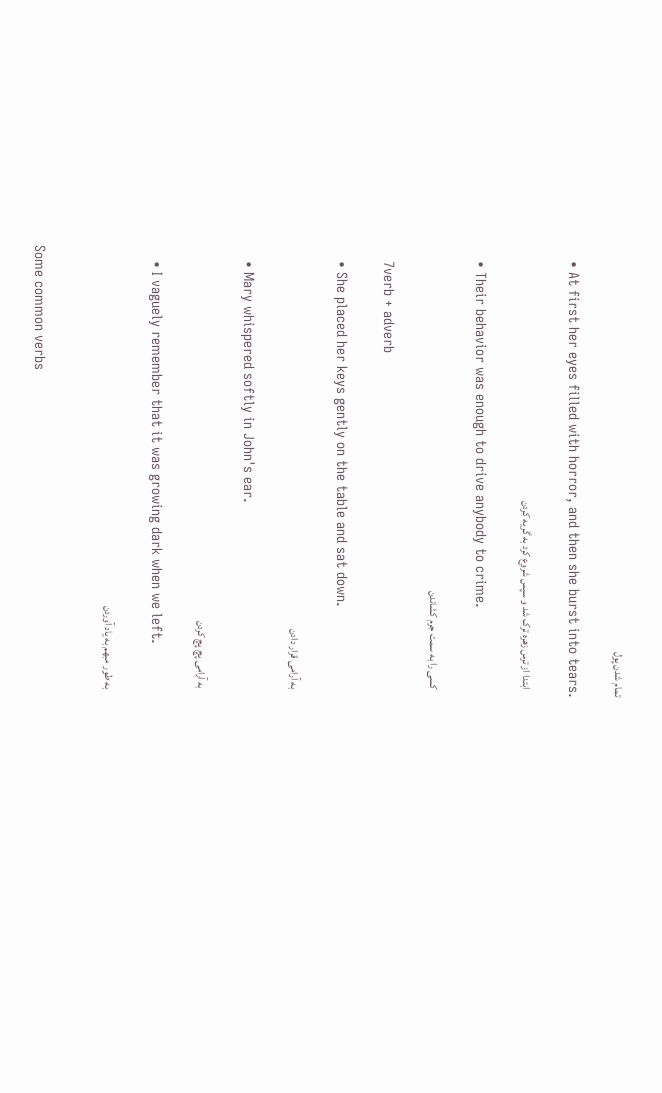تمام شدن پول

    • At first her eyes filled with horror, and then she burst into tears.

    ابتدا از ترس زهره ترک شد و سپس شروع کرد به گریه کردن

    • Their behavior was enough to drive anybody to crime.

    کسی را به سمت جرم کشاندن

    7verb + adverb

    • She placed her keys gently on the table and sat down.

    به آرامی قرار دادن

    • Mary whispered softly in John's ear.

    به آرامی پچ پچ کردن

    • I vaguely remember that it was growing dark when we left.

    به طور مبهم به یاد آوردن


Some common verbs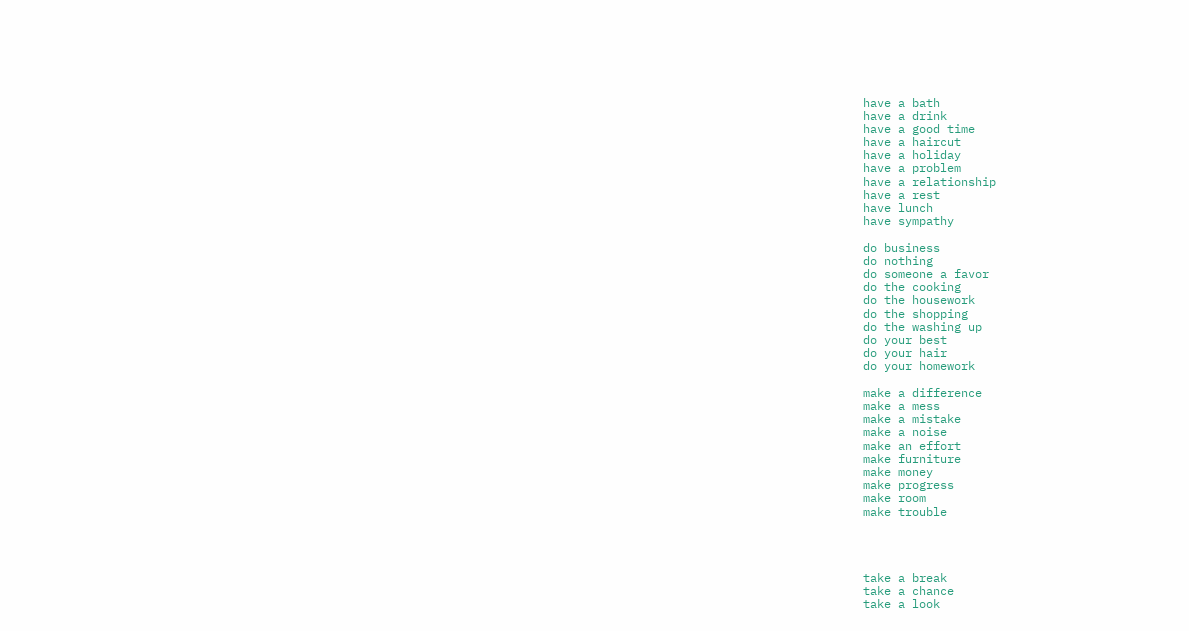have a bath
have a drink
have a good time
have a haircut
have a holiday
have a problem
have a relationship
have a rest
have lunch
have sympathy

do business
do nothing
do someone a favor
do the cooking
do the housework
do the shopping
do the washing up
do your best
do your hair
do your homework

make a difference
make a mess
make a mistake
make a noise
make an effort
make furniture
make money
make progress
make room
make trouble




take a break
take a chance
take a look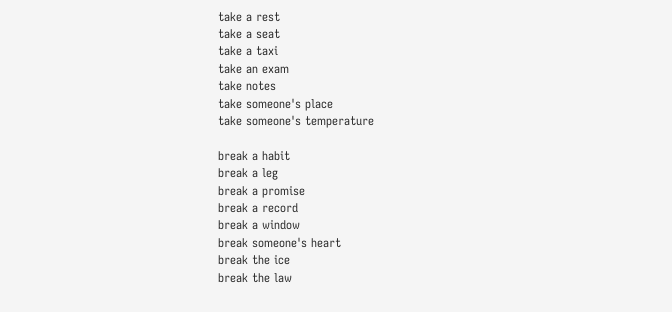take a rest
take a seat
take a taxi
take an exam
take notes
take someone's place
take someone's temperature

break a habit
break a leg
break a promise
break a record
break a window
break someone's heart
break the ice
break the law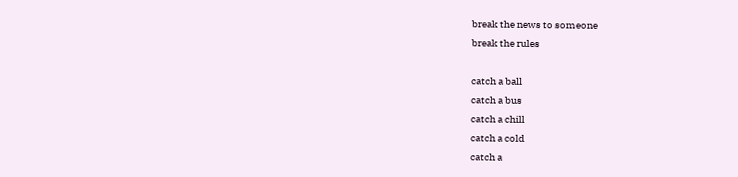break the news to someone
break the rules

catch a ball
catch a bus
catch a chill
catch a cold
catch a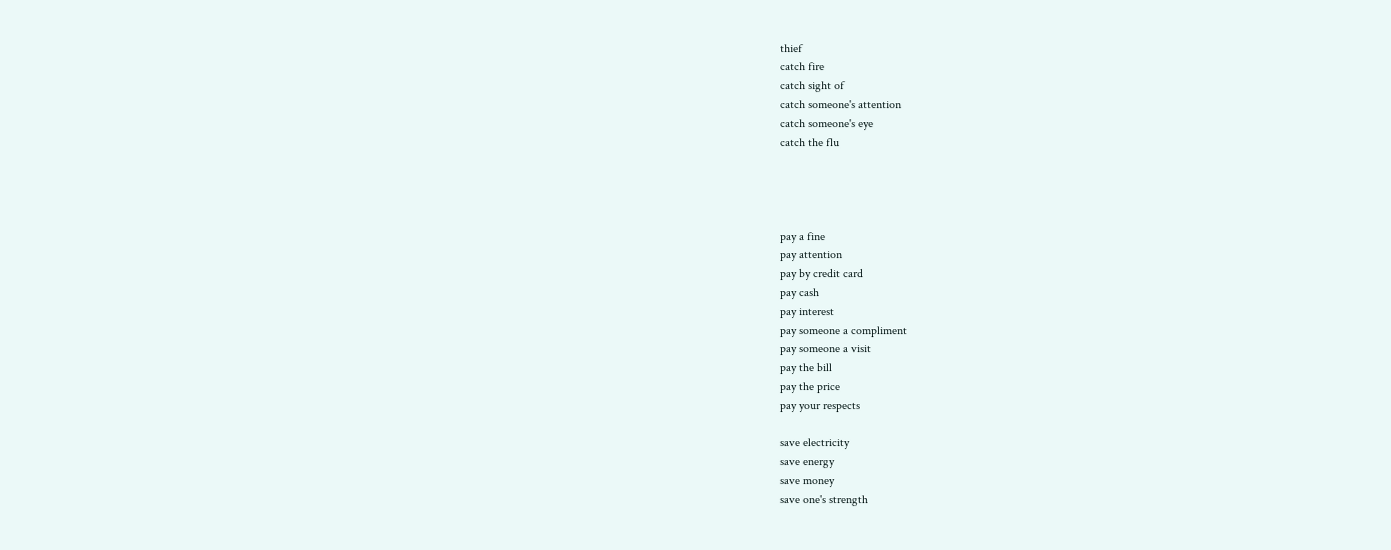thief
catch fire
catch sight of
catch someone's attention
catch someone's eye
catch the flu




pay a fine
pay attention
pay by credit card
pay cash
pay interest
pay someone a compliment
pay someone a visit
pay the bill
pay the price
pay your respects

save electricity
save energy
save money
save one's strength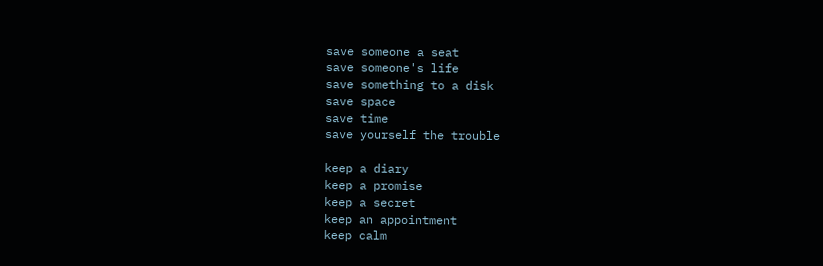save someone a seat
save someone's life
save something to a disk
save space
save time
save yourself the trouble

keep a diary
keep a promise
keep a secret
keep an appointment
keep calm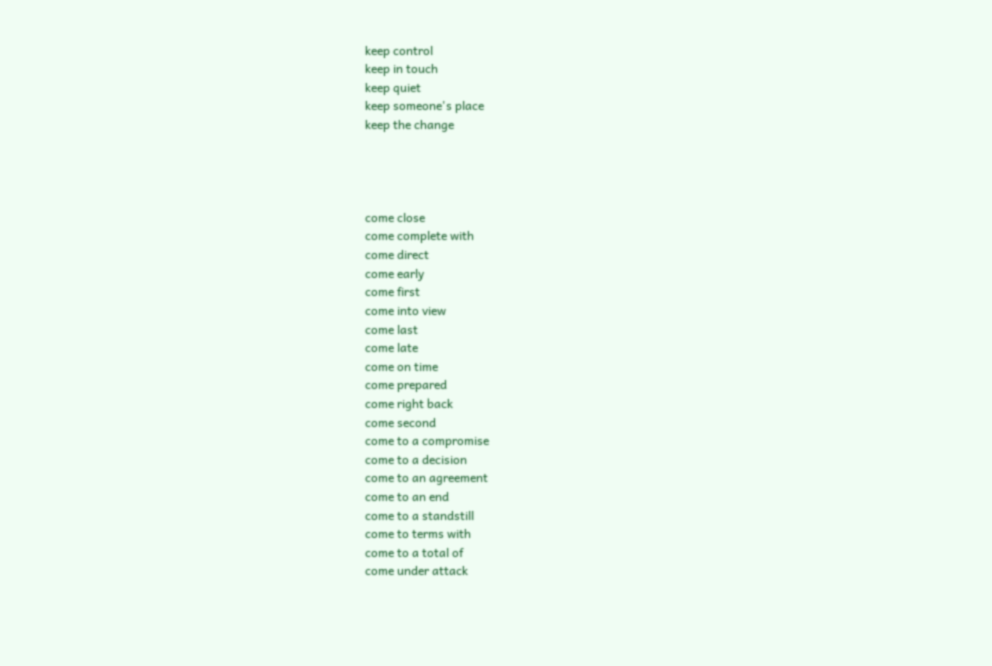keep control
keep in touch
keep quiet
keep someone's place
keep the change




come close
come complete with
come direct
come early
come first
come into view
come last
come late
come on time
come prepared
come right back
come second
come to a compromise
come to a decision
come to an agreement
come to an end
come to a standstill
come to terms with
come to a total of
come under attack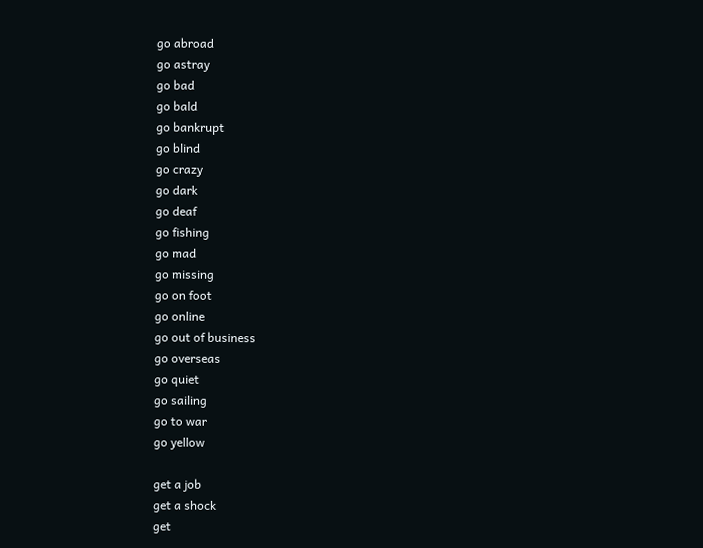go abroad
go astray
go bad
go bald
go bankrupt
go blind
go crazy
go dark
go deaf
go fishing
go mad
go missing
go on foot
go online
go out of business
go overseas
go quiet
go sailing
go to war
go yellow

get a job
get a shock
get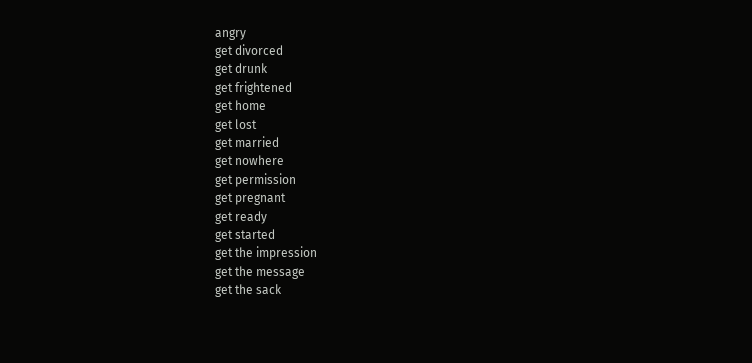angry
get divorced
get drunk
get frightened
get home
get lost
get married
get nowhere
get permission
get pregnant
get ready
get started
get the impression
get the message
get the sack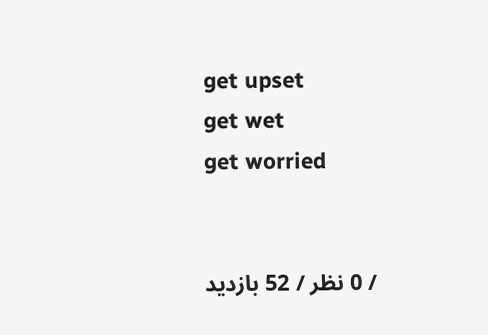get upset
get wet
get worried


/ 0 نظر / 52 بازدید